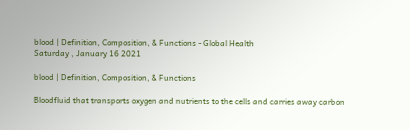blood | Definition, Composition, & Functions - Global Health
Saturday , January 16 2021

blood | Definition, Composition, & Functions

Bloodfluid that transports oxygen and nutrients to the cells and carries away carbon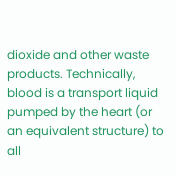dioxide and other waste products. Technically, blood is a transport liquid pumped by the heart (or an equivalent structure) to all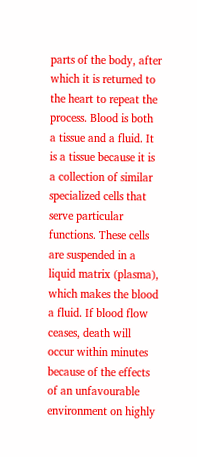parts of the body, after which it is returned to the heart to repeat the process. Blood is both a tissue and a fluid. It is a tissue because it is a collection of similar specialized cells that serve particular functions. These cells are suspended in a liquid matrix (plasma), which makes the blood a fluid. If blood flow ceases, death will occur within minutes because of the effects of an unfavourable environment on highly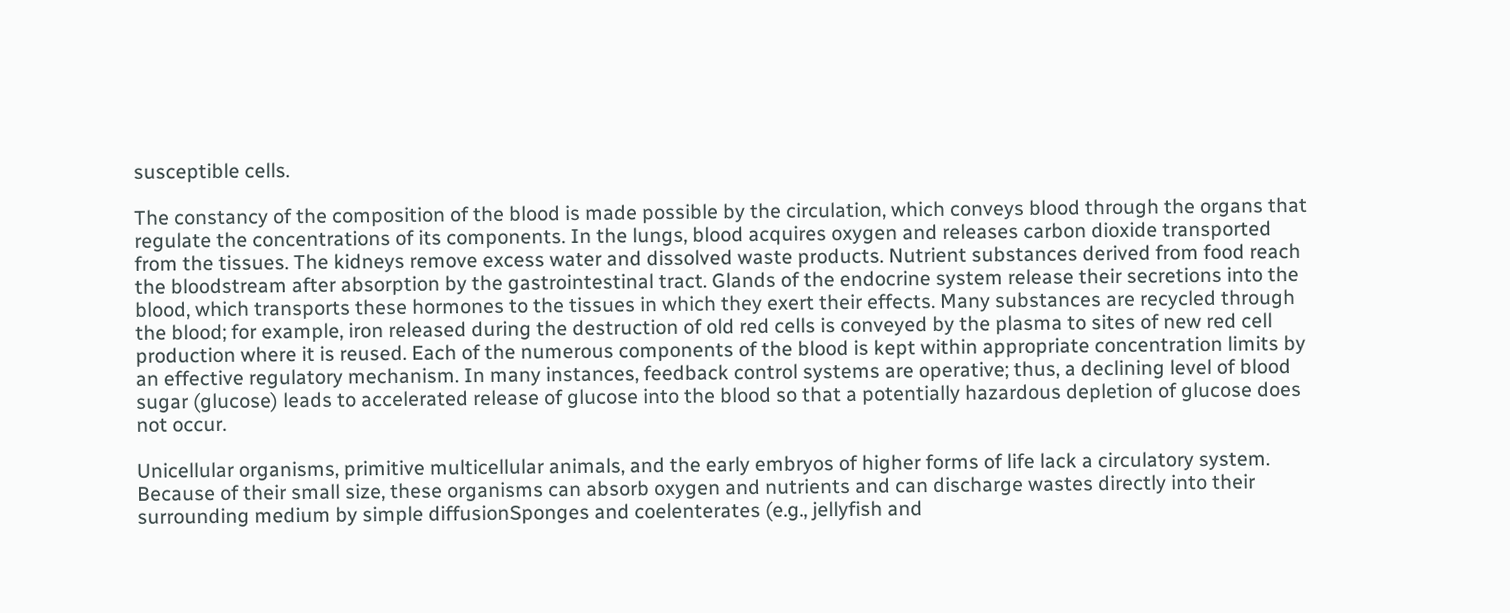susceptible cells.

The constancy of the composition of the blood is made possible by the circulation, which conveys blood through the organs that regulate the concentrations of its components. In the lungs, blood acquires oxygen and releases carbon dioxide transported from the tissues. The kidneys remove excess water and dissolved waste products. Nutrient substances derived from food reach the bloodstream after absorption by the gastrointestinal tract. Glands of the endocrine system release their secretions into the blood, which transports these hormones to the tissues in which they exert their effects. Many substances are recycled through the blood; for example, iron released during the destruction of old red cells is conveyed by the plasma to sites of new red cell production where it is reused. Each of the numerous components of the blood is kept within appropriate concentration limits by an effective regulatory mechanism. In many instances, feedback control systems are operative; thus, a declining level of blood sugar (glucose) leads to accelerated release of glucose into the blood so that a potentially hazardous depletion of glucose does not occur.

Unicellular organisms, primitive multicellular animals, and the early embryos of higher forms of life lack a circulatory system. Because of their small size, these organisms can absorb oxygen and nutrients and can discharge wastes directly into their surrounding medium by simple diffusionSponges and coelenterates (e.g., jellyfish and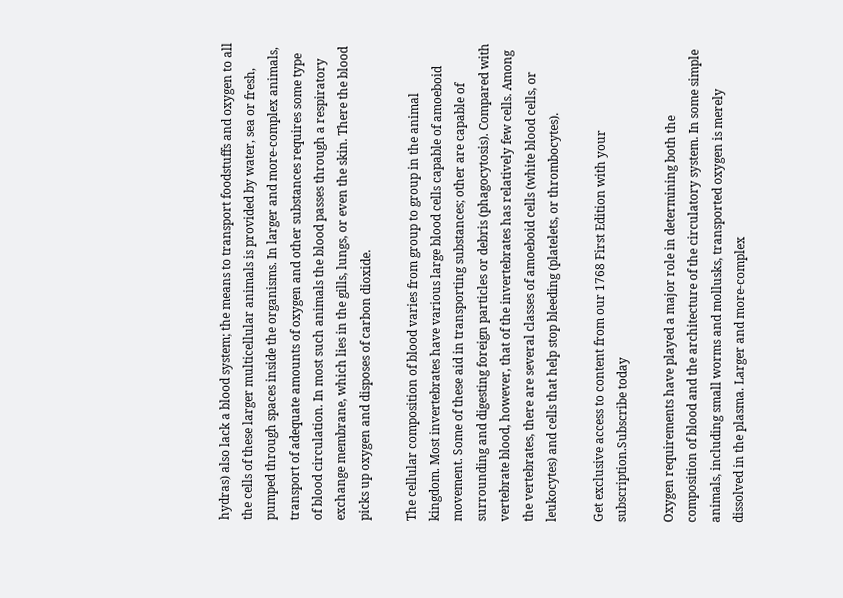hydras) also lack a blood system; the means to transport foodstuffs and oxygen to all the cells of these larger multicellular animals is provided by water, sea or fresh, pumped through spaces inside the organisms. In larger and more-complex animals, transport of adequate amounts of oxygen and other substances requires some type of blood circulation. In most such animals the blood passes through a respiratory exchange membrane, which lies in the gills, lungs, or even the skin. There the blood picks up oxygen and disposes of carbon dioxide.

The cellular composition of blood varies from group to group in the animal kingdom. Most invertebrates have various large blood cells capable of amoeboid movement. Some of these aid in transporting substances; other are capable of surrounding and digesting foreign particles or debris (phagocytosis). Compared with vertebrate blood, however, that of the invertebrates has relatively few cells. Among the vertebrates, there are several classes of amoeboid cells (white blood cells, or leukocytes) and cells that help stop bleeding (platelets, or thrombocytes).

Get exclusive access to content from our 1768 First Edition with your subscription.Subscribe today

Oxygen requirements have played a major role in determining both the composition of blood and the architecture of the circulatory system. In some simple animals, including small worms and mollusks, transported oxygen is merely dissolved in the plasma. Larger and more-complex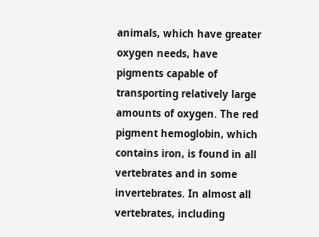animals, which have greater oxygen needs, have pigments capable of transporting relatively large amounts of oxygen. The red pigment hemoglobin, which contains iron, is found in all vertebrates and in some invertebrates. In almost all vertebrates, including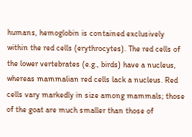humans, hemoglobin is contained exclusively within the red cells (erythrocytes). The red cells of the lower vertebrates (e.g., birds) have a nucleus, whereas mammalian red cells lack a nucleus. Red cells vary markedly in size among mammals; those of the goat are much smaller than those of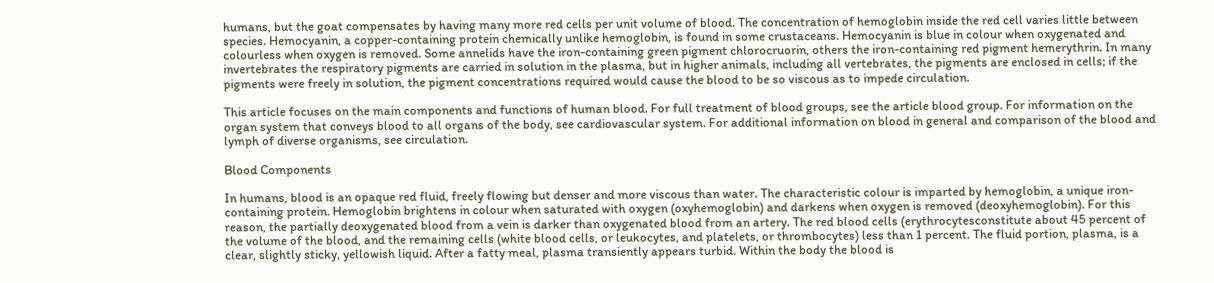humans, but the goat compensates by having many more red cells per unit volume of blood. The concentration of hemoglobin inside the red cell varies little between species. Hemocyanin, a copper-containing protein chemically unlike hemoglobin, is found in some crustaceans. Hemocyanin is blue in colour when oxygenated and colourless when oxygen is removed. Some annelids have the iron-containing green pigment chlorocruorin, others the iron-containing red pigment hemerythrin. In many invertebrates the respiratory pigments are carried in solution in the plasma, but in higher animals, including all vertebrates, the pigments are enclosed in cells; if the pigments were freely in solution, the pigment concentrations required would cause the blood to be so viscous as to impede circulation.

This article focuses on the main components and functions of human blood. For full treatment of blood groups, see the article blood group. For information on the organ system that conveys blood to all organs of the body, see cardiovascular system. For additional information on blood in general and comparison of the blood and lymph of diverse organisms, see circulation.

Blood Components

In humans, blood is an opaque red fluid, freely flowing but denser and more viscous than water. The characteristic colour is imparted by hemoglobin, a unique iron-containing protein. Hemoglobin brightens in colour when saturated with oxygen (oxyhemoglobin) and darkens when oxygen is removed (deoxyhemoglobin). For this reason, the partially deoxygenated blood from a vein is darker than oxygenated blood from an artery. The red blood cells (erythrocytesconstitute about 45 percent of the volume of the blood, and the remaining cells (white blood cells, or leukocytes, and platelets, or thrombocytes) less than 1 percent. The fluid portion, plasma, is a clear, slightly sticky, yellowish liquid. After a fatty meal, plasma transiently appears turbid. Within the body the blood is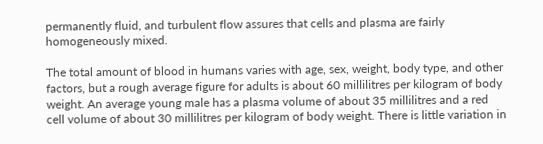permanently fluid, and turbulent flow assures that cells and plasma are fairly homogeneously mixed.

The total amount of blood in humans varies with age, sex, weight, body type, and other factors, but a rough average figure for adults is about 60 millilitres per kilogram of body weight. An average young male has a plasma volume of about 35 millilitres and a red cell volume of about 30 millilitres per kilogram of body weight. There is little variation in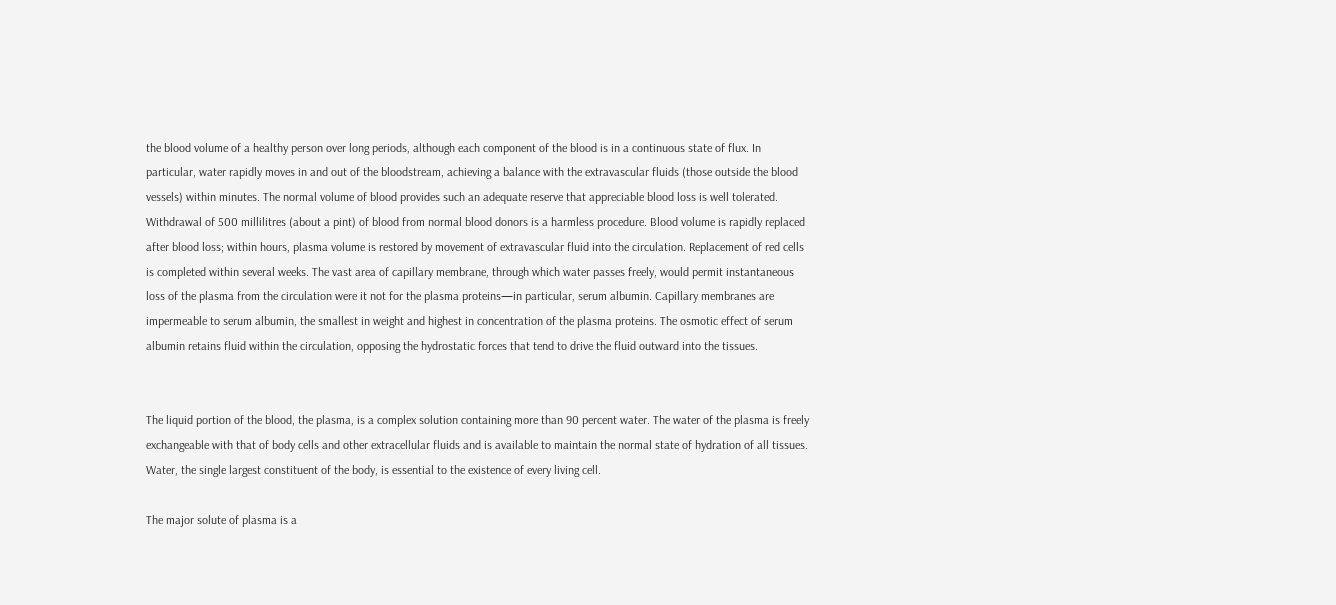the blood volume of a healthy person over long periods, although each component of the blood is in a continuous state of flux. In particular, water rapidly moves in and out of the bloodstream, achieving a balance with the extravascular fluids (those outside the blood vessels) within minutes. The normal volume of blood provides such an adequate reserve that appreciable blood loss is well tolerated. Withdrawal of 500 millilitres (about a pint) of blood from normal blood donors is a harmless procedure. Blood volume is rapidly replaced after blood loss; within hours, plasma volume is restored by movement of extravascular fluid into the circulation. Replacement of red cells is completed within several weeks. The vast area of capillary membrane, through which water passes freely, would permit instantaneous loss of the plasma from the circulation were it not for the plasma proteins—in particular, serum albumin. Capillary membranes are impermeable to serum albumin, the smallest in weight and highest in concentration of the plasma proteins. The osmotic effect of serum albumin retains fluid within the circulation, opposing the hydrostatic forces that tend to drive the fluid outward into the tissues.


The liquid portion of the blood, the plasma, is a complex solution containing more than 90 percent water. The water of the plasma is freely exchangeable with that of body cells and other extracellular fluids and is available to maintain the normal state of hydration of all tissues. Water, the single largest constituent of the body, is essential to the existence of every living cell.

The major solute of plasma is a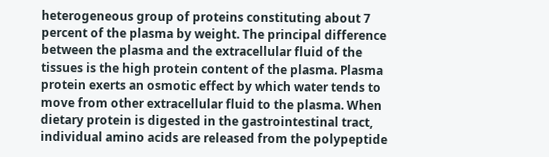heterogeneous group of proteins constituting about 7 percent of the plasma by weight. The principal difference between the plasma and the extracellular fluid of the tissues is the high protein content of the plasma. Plasma protein exerts an osmotic effect by which water tends to move from other extracellular fluid to the plasma. When dietary protein is digested in the gastrointestinal tract, individual amino acids are released from the polypeptide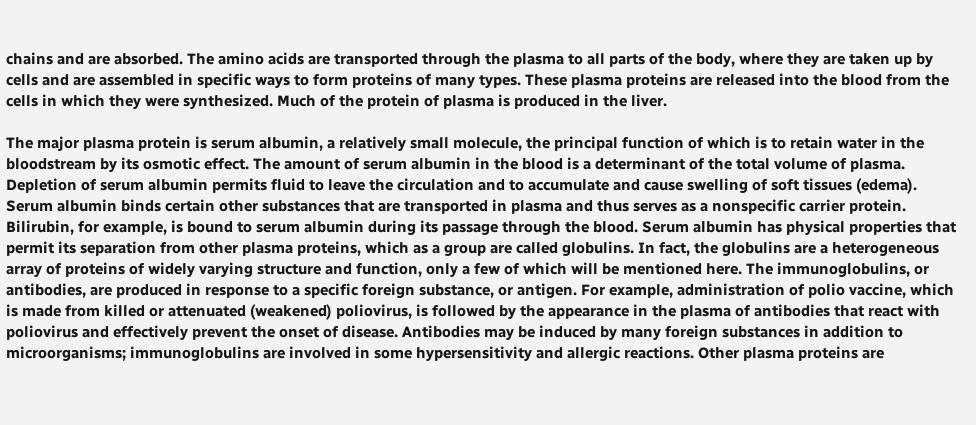chains and are absorbed. The amino acids are transported through the plasma to all parts of the body, where they are taken up by cells and are assembled in specific ways to form proteins of many types. These plasma proteins are released into the blood from the cells in which they were synthesized. Much of the protein of plasma is produced in the liver.

The major plasma protein is serum albumin, a relatively small molecule, the principal function of which is to retain water in the bloodstream by its osmotic effect. The amount of serum albumin in the blood is a determinant of the total volume of plasma. Depletion of serum albumin permits fluid to leave the circulation and to accumulate and cause swelling of soft tissues (edema). Serum albumin binds certain other substances that are transported in plasma and thus serves as a nonspecific carrier protein. Bilirubin, for example, is bound to serum albumin during its passage through the blood. Serum albumin has physical properties that permit its separation from other plasma proteins, which as a group are called globulins. In fact, the globulins are a heterogeneous array of proteins of widely varying structure and function, only a few of which will be mentioned here. The immunoglobulins, or antibodies, are produced in response to a specific foreign substance, or antigen. For example, administration of polio vaccine, which is made from killed or attenuated (weakened) poliovirus, is followed by the appearance in the plasma of antibodies that react with poliovirus and effectively prevent the onset of disease. Antibodies may be induced by many foreign substances in addition to microorganisms; immunoglobulins are involved in some hypersensitivity and allergic reactions. Other plasma proteins are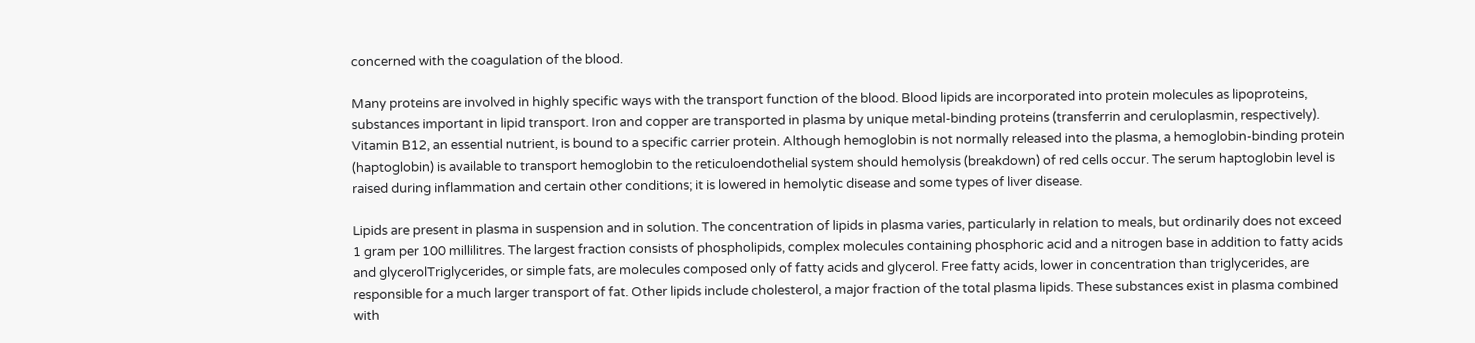concerned with the coagulation of the blood.

Many proteins are involved in highly specific ways with the transport function of the blood. Blood lipids are incorporated into protein molecules as lipoproteins, substances important in lipid transport. Iron and copper are transported in plasma by unique metal-binding proteins (transferrin and ceruloplasmin, respectively). Vitamin B12, an essential nutrient, is bound to a specific carrier protein. Although hemoglobin is not normally released into the plasma, a hemoglobin-binding protein (haptoglobin) is available to transport hemoglobin to the reticuloendothelial system should hemolysis (breakdown) of red cells occur. The serum haptoglobin level is raised during inflammation and certain other conditions; it is lowered in hemolytic disease and some types of liver disease.

Lipids are present in plasma in suspension and in solution. The concentration of lipids in plasma varies, particularly in relation to meals, but ordinarily does not exceed 1 gram per 100 millilitres. The largest fraction consists of phospholipids, complex molecules containing phosphoric acid and a nitrogen base in addition to fatty acids and glycerolTriglycerides, or simple fats, are molecules composed only of fatty acids and glycerol. Free fatty acids, lower in concentration than triglycerides, are responsible for a much larger transport of fat. Other lipids include cholesterol, a major fraction of the total plasma lipids. These substances exist in plasma combined with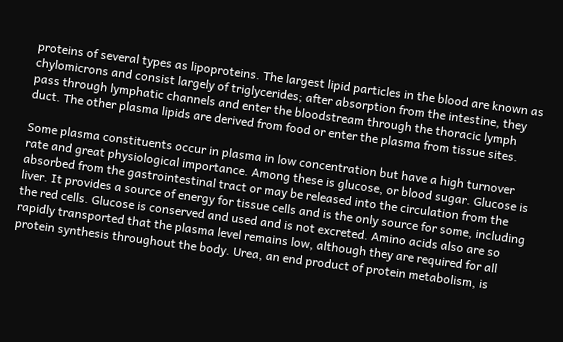proteins of several types as lipoproteins. The largest lipid particles in the blood are known as chylomicrons and consist largely of triglycerides; after absorption from the intestine, they pass through lymphatic channels and enter the bloodstream through the thoracic lymph duct. The other plasma lipids are derived from food or enter the plasma from tissue sites.

Some plasma constituents occur in plasma in low concentration but have a high turnover rate and great physiological importance. Among these is glucose, or blood sugar. Glucose is absorbed from the gastrointestinal tract or may be released into the circulation from the liver. It provides a source of energy for tissue cells and is the only source for some, including the red cells. Glucose is conserved and used and is not excreted. Amino acids also are so rapidly transported that the plasma level remains low, although they are required for all protein synthesis throughout the body. Urea, an end product of protein metabolism, is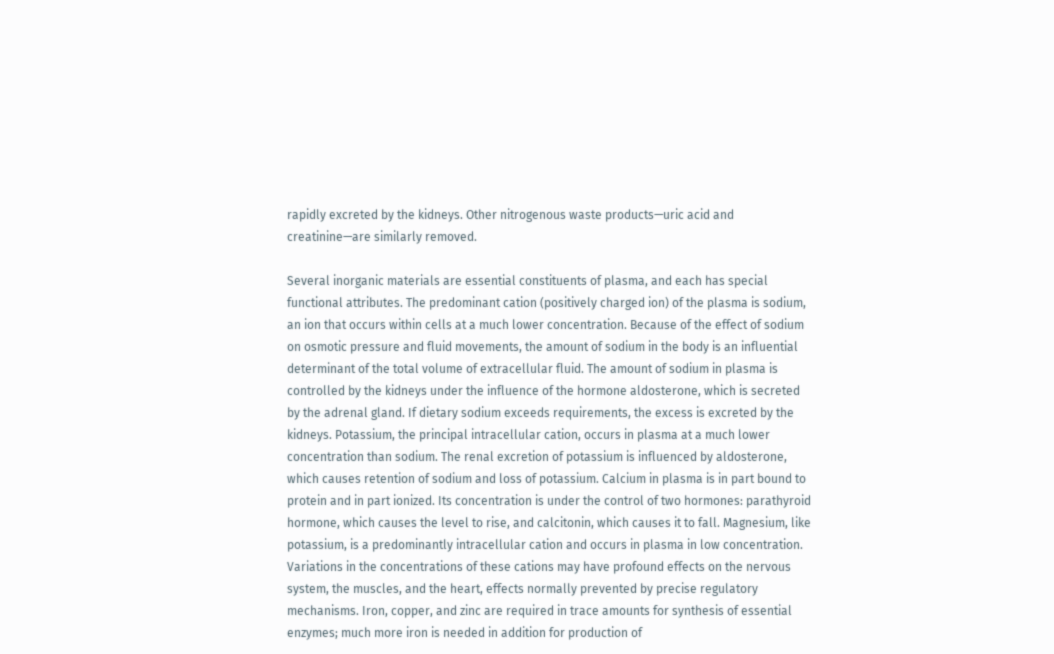rapidly excreted by the kidneys. Other nitrogenous waste products—uric acid and creatinine—are similarly removed.

Several inorganic materials are essential constituents of plasma, and each has special functional attributes. The predominant cation (positively charged ion) of the plasma is sodium, an ion that occurs within cells at a much lower concentration. Because of the effect of sodium on osmotic pressure and fluid movements, the amount of sodium in the body is an influential determinant of the total volume of extracellular fluid. The amount of sodium in plasma is controlled by the kidneys under the influence of the hormone aldosterone, which is secreted by the adrenal gland. If dietary sodium exceeds requirements, the excess is excreted by the kidneys. Potassium, the principal intracellular cation, occurs in plasma at a much lower concentration than sodium. The renal excretion of potassium is influenced by aldosterone, which causes retention of sodium and loss of potassium. Calcium in plasma is in part bound to protein and in part ionized. Its concentration is under the control of two hormones: parathyroid hormone, which causes the level to rise, and calcitonin, which causes it to fall. Magnesium, like potassium, is a predominantly intracellular cation and occurs in plasma in low concentration. Variations in the concentrations of these cations may have profound effects on the nervous system, the muscles, and the heart, effects normally prevented by precise regulatory mechanisms. Iron, copper, and zinc are required in trace amounts for synthesis of essential enzymes; much more iron is needed in addition for production of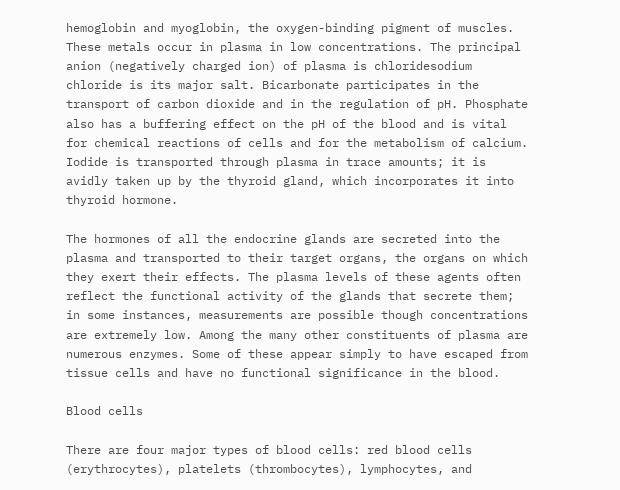hemoglobin and myoglobin, the oxygen-binding pigment of muscles. These metals occur in plasma in low concentrations. The principal anion (negatively charged ion) of plasma is chloridesodium chloride is its major salt. Bicarbonate participates in the transport of carbon dioxide and in the regulation of pH. Phosphate also has a buffering effect on the pH of the blood and is vital for chemical reactions of cells and for the metabolism of calcium. Iodide is transported through plasma in trace amounts; it is avidly taken up by the thyroid gland, which incorporates it into thyroid hormone.

The hormones of all the endocrine glands are secreted into the plasma and transported to their target organs, the organs on which they exert their effects. The plasma levels of these agents often reflect the functional activity of the glands that secrete them; in some instances, measurements are possible though concentrations are extremely low. Among the many other constituents of plasma are numerous enzymes. Some of these appear simply to have escaped from tissue cells and have no functional significance in the blood.

Blood cells

There are four major types of blood cells: red blood cells (erythrocytes), platelets (thrombocytes), lymphocytes, and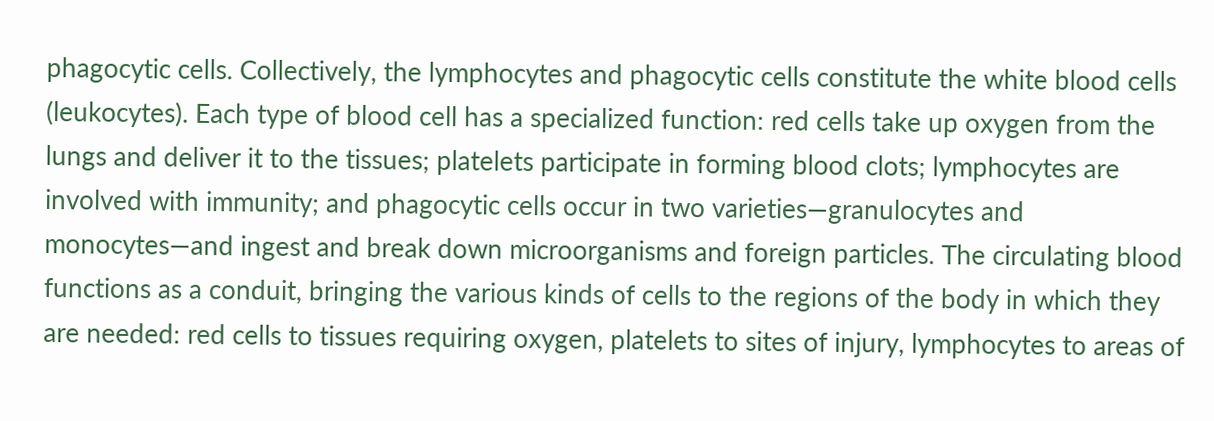phagocytic cells. Collectively, the lymphocytes and phagocytic cells constitute the white blood cells (leukocytes). Each type of blood cell has a specialized function: red cells take up oxygen from the lungs and deliver it to the tissues; platelets participate in forming blood clots; lymphocytes are involved with immunity; and phagocytic cells occur in two varieties—granulocytes and monocytes—and ingest and break down microorganisms and foreign particles. The circulating blood functions as a conduit, bringing the various kinds of cells to the regions of the body in which they are needed: red cells to tissues requiring oxygen, platelets to sites of injury, lymphocytes to areas of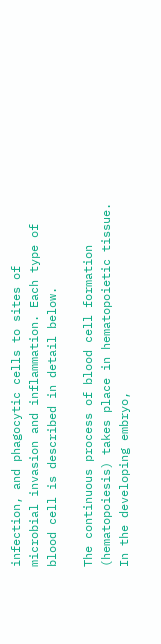infection, and phagocytic cells to sites of microbial invasion and inflammation. Each type of blood cell is described in detail below.

The continuous process of blood cell formation (hematopoiesis) takes place in hematopoietic tissue. In the developing embryo,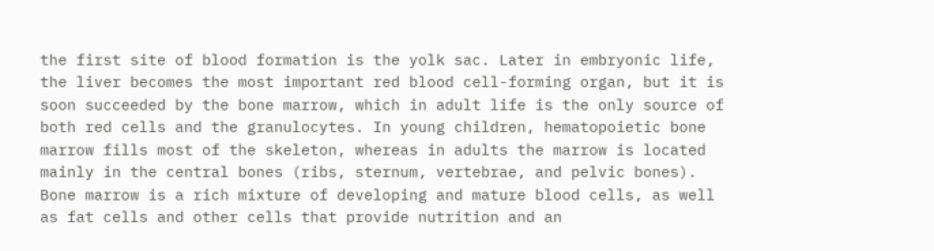the first site of blood formation is the yolk sac. Later in embryonic life, the liver becomes the most important red blood cell-forming organ, but it is soon succeeded by the bone marrow, which in adult life is the only source of both red cells and the granulocytes. In young children, hematopoietic bone marrow fills most of the skeleton, whereas in adults the marrow is located mainly in the central bones (ribs, sternum, vertebrae, and pelvic bones). Bone marrow is a rich mixture of developing and mature blood cells, as well as fat cells and other cells that provide nutrition and an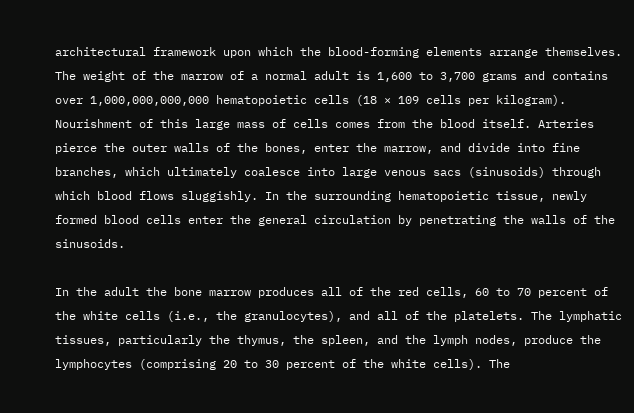architectural framework upon which the blood-forming elements arrange themselves. The weight of the marrow of a normal adult is 1,600 to 3,700 grams and contains over 1,000,000,000,000 hematopoietic cells (18 × 109 cells per kilogram). Nourishment of this large mass of cells comes from the blood itself. Arteries pierce the outer walls of the bones, enter the marrow, and divide into fine branches, which ultimately coalesce into large venous sacs (sinusoids) through which blood flows sluggishly. In the surrounding hematopoietic tissue, newly formed blood cells enter the general circulation by penetrating the walls of the sinusoids.

In the adult the bone marrow produces all of the red cells, 60 to 70 percent of the white cells (i.e., the granulocytes), and all of the platelets. The lymphatic tissues, particularly the thymus, the spleen, and the lymph nodes, produce the lymphocytes (comprising 20 to 30 percent of the white cells). The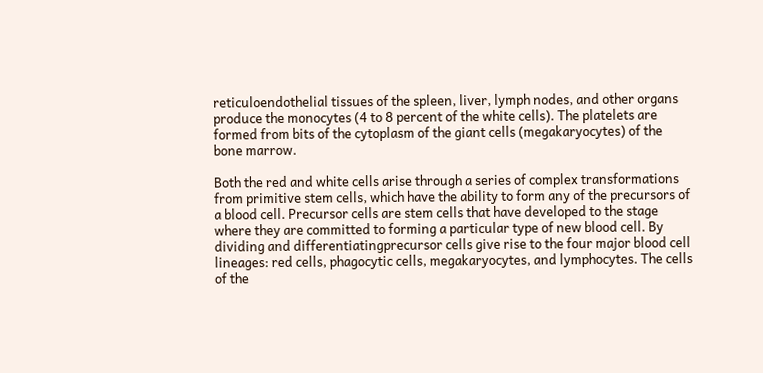reticuloendothelial tissues of the spleen, liver, lymph nodes, and other organs produce the monocytes (4 to 8 percent of the white cells). The platelets are formed from bits of the cytoplasm of the giant cells (megakaryocytes) of the bone marrow.

Both the red and white cells arise through a series of complex transformations from primitive stem cells, which have the ability to form any of the precursors of a blood cell. Precursor cells are stem cells that have developed to the stage where they are committed to forming a particular type of new blood cell. By dividing and differentiatingprecursor cells give rise to the four major blood cell lineages: red cells, phagocytic cells, megakaryocytes, and lymphocytes. The cells of the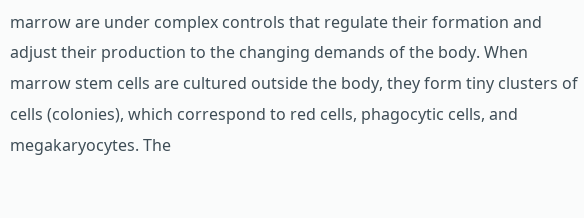marrow are under complex controls that regulate their formation and adjust their production to the changing demands of the body. When marrow stem cells are cultured outside the body, they form tiny clusters of cells (colonies), which correspond to red cells, phagocytic cells, and megakaryocytes. The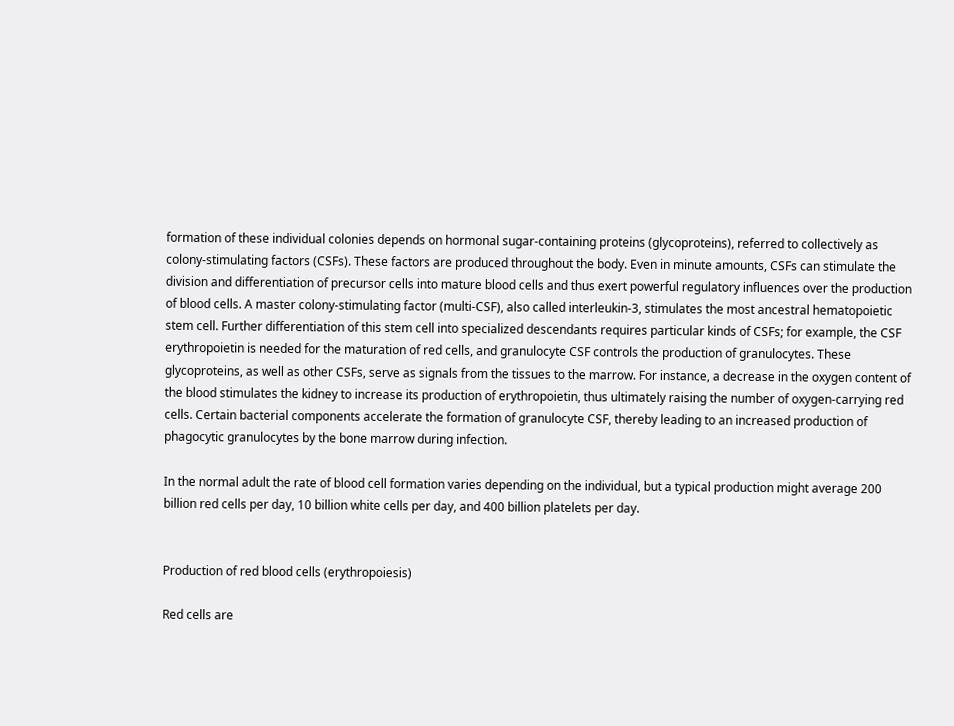formation of these individual colonies depends on hormonal sugar-containing proteins (glycoproteins), referred to collectively as colony-stimulating factors (CSFs). These factors are produced throughout the body. Even in minute amounts, CSFs can stimulate the division and differentiation of precursor cells into mature blood cells and thus exert powerful regulatory influences over the production of blood cells. A master colony-stimulating factor (multi-CSF), also called interleukin-3, stimulates the most ancestral hematopoietic stem cell. Further differentiation of this stem cell into specialized descendants requires particular kinds of CSFs; for example, the CSF erythropoietin is needed for the maturation of red cells, and granulocyte CSF controls the production of granulocytes. These glycoproteins, as well as other CSFs, serve as signals from the tissues to the marrow. For instance, a decrease in the oxygen content of the blood stimulates the kidney to increase its production of erythropoietin, thus ultimately raising the number of oxygen-carrying red cells. Certain bacterial components accelerate the formation of granulocyte CSF, thereby leading to an increased production of phagocytic granulocytes by the bone marrow during infection.

In the normal adult the rate of blood cell formation varies depending on the individual, but a typical production might average 200 billion red cells per day, 10 billion white cells per day, and 400 billion platelets per day.


Production of red blood cells (erythropoiesis)

Red cells are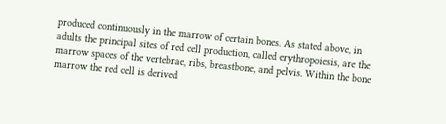produced continuously in the marrow of certain bones. As stated above, in adults the principal sites of red cell production, called erythropoiesis, are the marrow spaces of the vertebrae, ribs, breastbone, and pelvis. Within the bone marrow the red cell is derived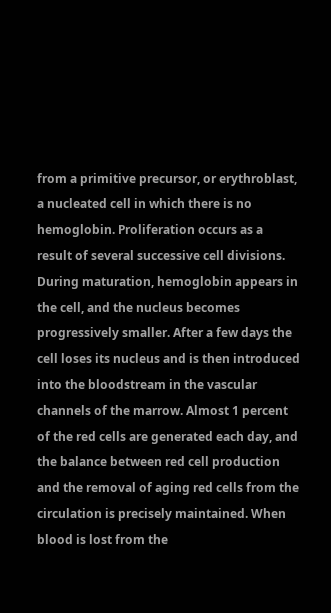from a primitive precursor, or erythroblast, a nucleated cell in which there is no hemoglobin. Proliferation occurs as a result of several successive cell divisions. During maturation, hemoglobin appears in the cell, and the nucleus becomes progressively smaller. After a few days the cell loses its nucleus and is then introduced into the bloodstream in the vascular channels of the marrow. Almost 1 percent of the red cells are generated each day, and the balance between red cell production and the removal of aging red cells from the circulation is precisely maintained. When blood is lost from the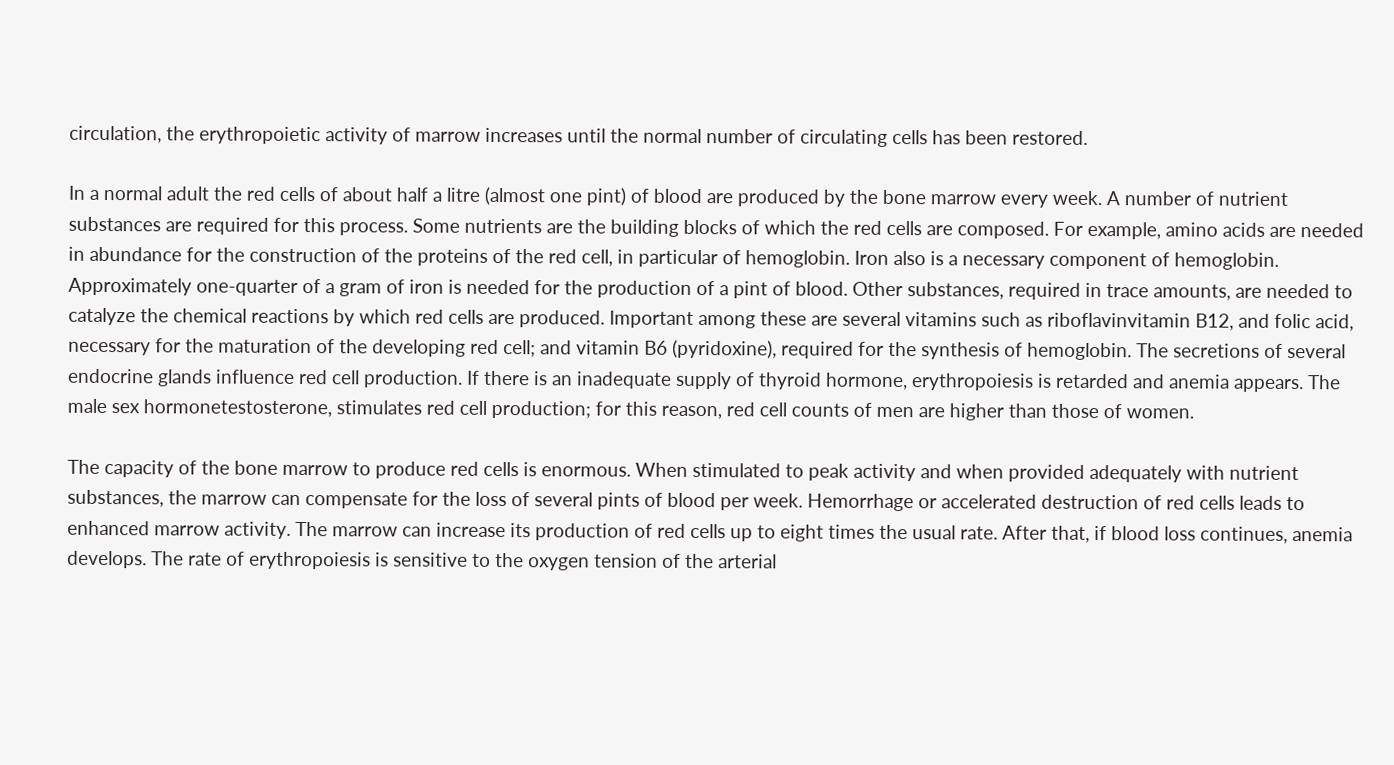circulation, the erythropoietic activity of marrow increases until the normal number of circulating cells has been restored.

In a normal adult the red cells of about half a litre (almost one pint) of blood are produced by the bone marrow every week. A number of nutrient substances are required for this process. Some nutrients are the building blocks of which the red cells are composed. For example, amino acids are needed in abundance for the construction of the proteins of the red cell, in particular of hemoglobin. Iron also is a necessary component of hemoglobin. Approximately one-quarter of a gram of iron is needed for the production of a pint of blood. Other substances, required in trace amounts, are needed to catalyze the chemical reactions by which red cells are produced. Important among these are several vitamins such as riboflavinvitamin B12, and folic acid, necessary for the maturation of the developing red cell; and vitamin B6 (pyridoxine), required for the synthesis of hemoglobin. The secretions of several endocrine glands influence red cell production. If there is an inadequate supply of thyroid hormone, erythropoiesis is retarded and anemia appears. The male sex hormonetestosterone, stimulates red cell production; for this reason, red cell counts of men are higher than those of women.

The capacity of the bone marrow to produce red cells is enormous. When stimulated to peak activity and when provided adequately with nutrient substances, the marrow can compensate for the loss of several pints of blood per week. Hemorrhage or accelerated destruction of red cells leads to enhanced marrow activity. The marrow can increase its production of red cells up to eight times the usual rate. After that, if blood loss continues, anemia develops. The rate of erythropoiesis is sensitive to the oxygen tension of the arterial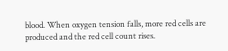blood. When oxygen tension falls, more red cells are produced and the red cell count rises.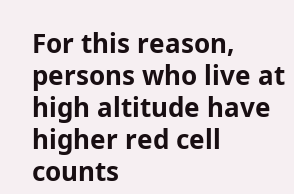For this reason, persons who live at high altitude have higher red cell counts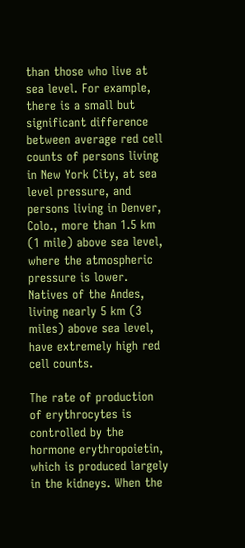than those who live at sea level. For example, there is a small but significant difference between average red cell counts of persons living in New York City, at sea level pressure, and persons living in Denver, Colo., more than 1.5 km (1 mile) above sea level, where the atmospheric pressure is lower. Natives of the Andes, living nearly 5 km (3 miles) above sea level, have extremely high red cell counts.

The rate of production of erythrocytes is controlled by the hormone erythropoietin, which is produced largely in the kidneys. When the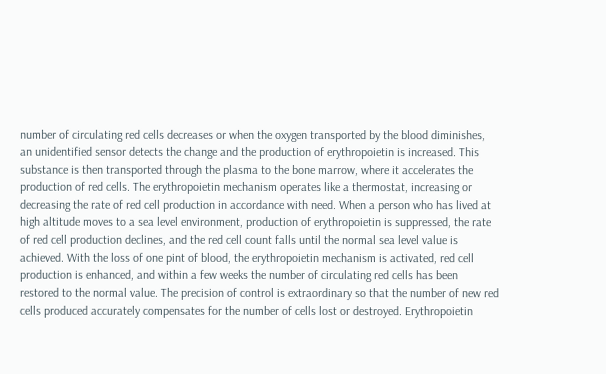number of circulating red cells decreases or when the oxygen transported by the blood diminishes, an unidentified sensor detects the change and the production of erythropoietin is increased. This substance is then transported through the plasma to the bone marrow, where it accelerates the production of red cells. The erythropoietin mechanism operates like a thermostat, increasing or decreasing the rate of red cell production in accordance with need. When a person who has lived at high altitude moves to a sea level environment, production of erythropoietin is suppressed, the rate of red cell production declines, and the red cell count falls until the normal sea level value is achieved. With the loss of one pint of blood, the erythropoietin mechanism is activated, red cell production is enhanced, and within a few weeks the number of circulating red cells has been restored to the normal value. The precision of control is extraordinary so that the number of new red cells produced accurately compensates for the number of cells lost or destroyed. Erythropoietin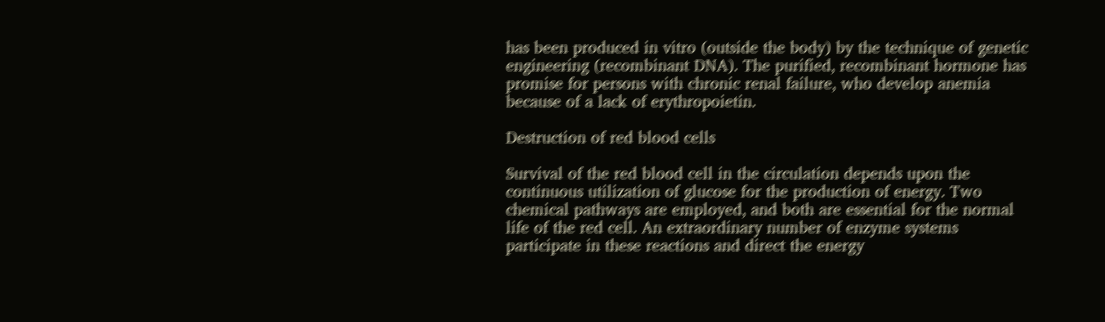has been produced in vitro (outside the body) by the technique of genetic engineering (recombinant DNA). The purified, recombinant hormone has promise for persons with chronic renal failure, who develop anemia because of a lack of erythropoietin.

Destruction of red blood cells

Survival of the red blood cell in the circulation depends upon the continuous utilization of glucose for the production of energy. Two chemical pathways are employed, and both are essential for the normal life of the red cell. An extraordinary number of enzyme systems participate in these reactions and direct the energy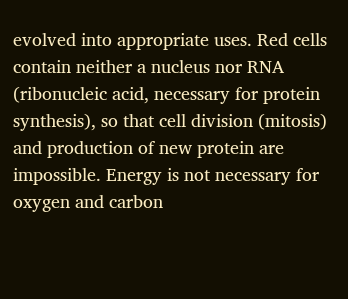evolved into appropriate uses. Red cells contain neither a nucleus nor RNA (ribonucleic acid, necessary for protein synthesis), so that cell division (mitosis) and production of new protein are impossible. Energy is not necessary for oxygen and carbon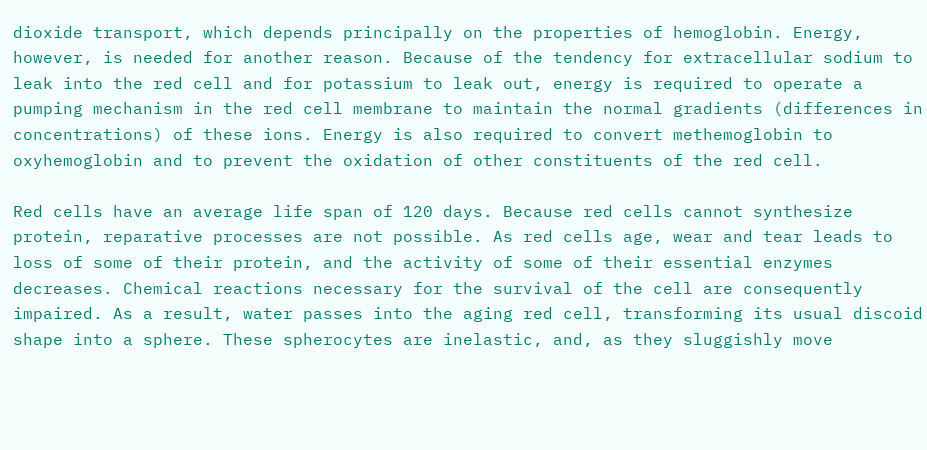dioxide transport, which depends principally on the properties of hemoglobin. Energy, however, is needed for another reason. Because of the tendency for extracellular sodium to leak into the red cell and for potassium to leak out, energy is required to operate a pumping mechanism in the red cell membrane to maintain the normal gradients (differences in concentrations) of these ions. Energy is also required to convert methemoglobin to oxyhemoglobin and to prevent the oxidation of other constituents of the red cell.

Red cells have an average life span of 120 days. Because red cells cannot synthesize protein, reparative processes are not possible. As red cells age, wear and tear leads to loss of some of their protein, and the activity of some of their essential enzymes decreases. Chemical reactions necessary for the survival of the cell are consequently impaired. As a result, water passes into the aging red cell, transforming its usual discoid shape into a sphere. These spherocytes are inelastic, and, as they sluggishly move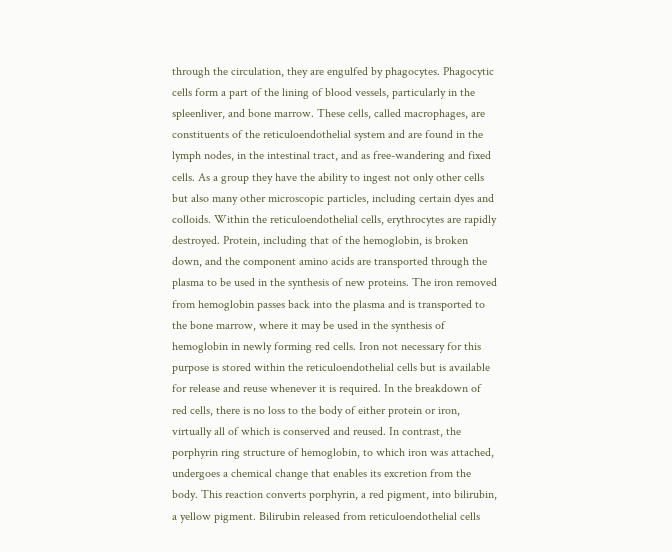through the circulation, they are engulfed by phagocytes. Phagocytic cells form a part of the lining of blood vessels, particularly in the spleenliver, and bone marrow. These cells, called macrophages, are constituents of the reticuloendothelial system and are found in the lymph nodes, in the intestinal tract, and as free-wandering and fixed cells. As a group they have the ability to ingest not only other cells but also many other microscopic particles, including certain dyes and colloids. Within the reticuloendothelial cells, erythrocytes are rapidly destroyed. Protein, including that of the hemoglobin, is broken down, and the component amino acids are transported through the plasma to be used in the synthesis of new proteins. The iron removed from hemoglobin passes back into the plasma and is transported to the bone marrow, where it may be used in the synthesis of hemoglobin in newly forming red cells. Iron not necessary for this purpose is stored within the reticuloendothelial cells but is available for release and reuse whenever it is required. In the breakdown of red cells, there is no loss to the body of either protein or iron, virtually all of which is conserved and reused. In contrast, the porphyrin ring structure of hemoglobin, to which iron was attached, undergoes a chemical change that enables its excretion from the body. This reaction converts porphyrin, a red pigment, into bilirubin, a yellow pigment. Bilirubin released from reticuloendothelial cells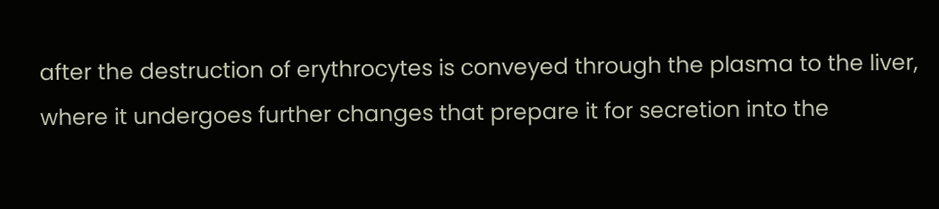after the destruction of erythrocytes is conveyed through the plasma to the liver, where it undergoes further changes that prepare it for secretion into the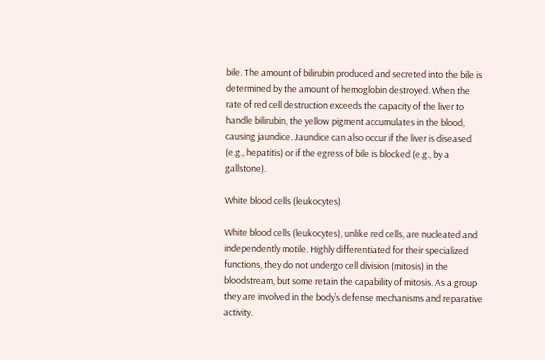bile. The amount of bilirubin produced and secreted into the bile is determined by the amount of hemoglobin destroyed. When the rate of red cell destruction exceeds the capacity of the liver to handle bilirubin, the yellow pigment accumulates in the blood, causing jaundice. Jaundice can also occur if the liver is diseased (e.g., hepatitis) or if the egress of bile is blocked (e.g., by a gallstone).

White blood cells (leukocytes)

White blood cells (leukocytes), unlike red cells, are nucleated and independently motile. Highly differentiated for their specialized functions, they do not undergo cell division (mitosis) in the bloodstream, but some retain the capability of mitosis. As a group they are involved in the body’s defense mechanisms and reparative activity.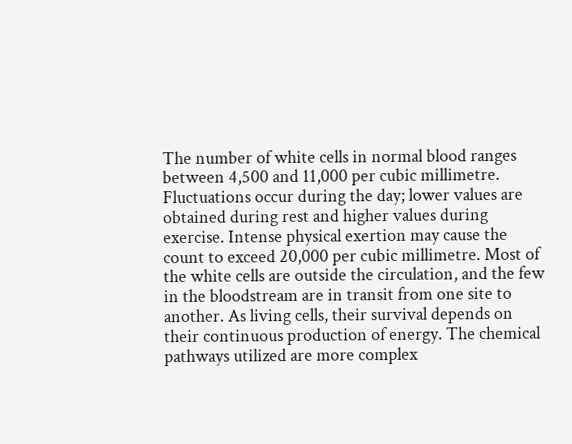The number of white cells in normal blood ranges between 4,500 and 11,000 per cubic millimetre. Fluctuations occur during the day; lower values are obtained during rest and higher values during exercise. Intense physical exertion may cause the count to exceed 20,000 per cubic millimetre. Most of the white cells are outside the circulation, and the few in the bloodstream are in transit from one site to another. As living cells, their survival depends on their continuous production of energy. The chemical pathways utilized are more complex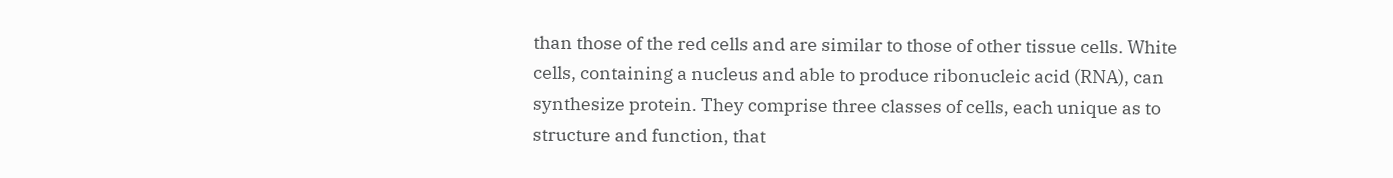than those of the red cells and are similar to those of other tissue cells. White cells, containing a nucleus and able to produce ribonucleic acid (RNA), can synthesize protein. They comprise three classes of cells, each unique as to structure and function, that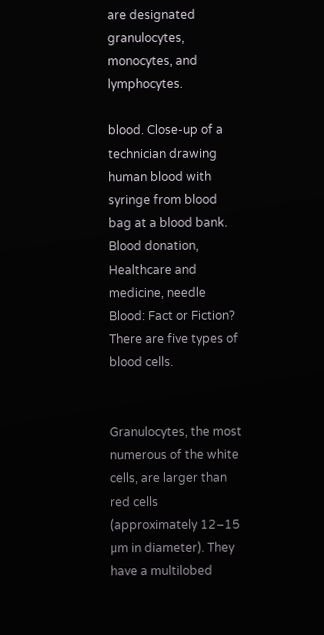are designated granulocytes, monocytes, and lymphocytes.

blood. Close-up of a technician drawing human blood with syringe from blood bag at a blood bank. Blood donation, Healthcare and medicine, needle
Blood: Fact or Fiction?
There are five types of blood cells.


Granulocytes, the most numerous of the white cells, are larger than red cells (approximately 12–15 μm in diameter). They have a multilobed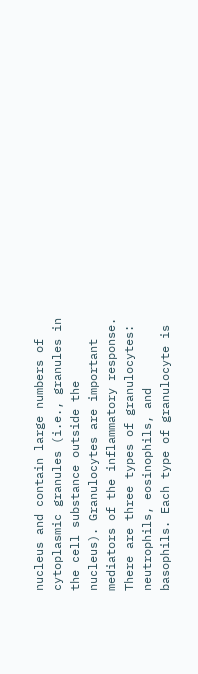nucleus and contain large numbers of cytoplasmic granules (i.e., granules in the cell substance outside the nucleus). Granulocytes are important mediators of the inflammatory response. There are three types of granulocytes: neutrophils, eosinophils, and basophils. Each type of granulocyte is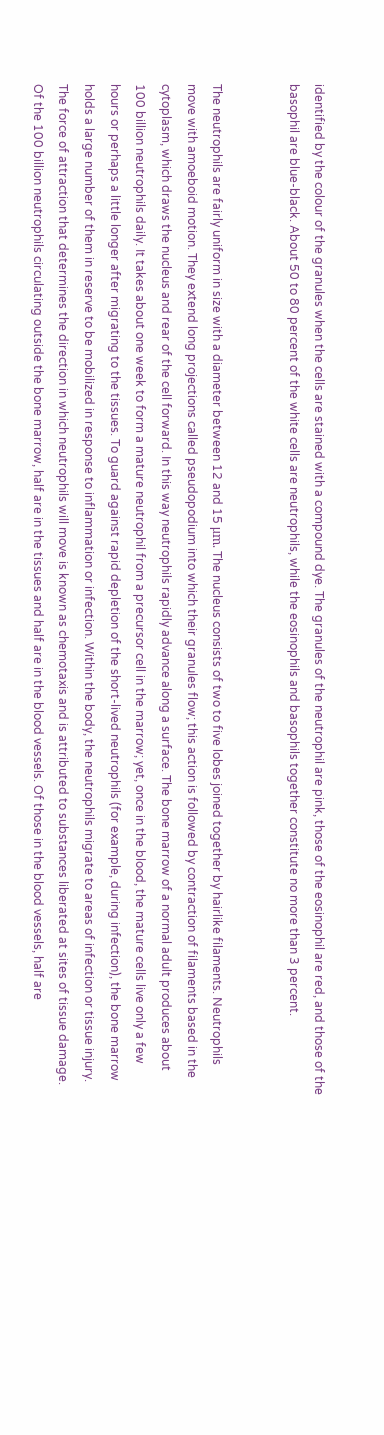identified by the colour of the granules when the cells are stained with a compound dye. The granules of the neutrophil are pink, those of the eosinophil are red, and those of the basophil are blue-black. About 50 to 80 percent of the white cells are neutrophils, while the eosinophils and basophils together constitute no more than 3 percent.


The neutrophils are fairly uniform in size with a diameter between 12 and 15 μm. The nucleus consists of two to five lobes joined together by hairlike filaments. Neutrophils move with amoeboid motion. They extend long projections called pseudopodium into which their granules flow; this action is followed by contraction of filaments based in the cytoplasm, which draws the nucleus and rear of the cell forward. In this way neutrophils rapidly advance along a surface. The bone marrow of a normal adult produces about 100 billion neutrophils daily. It takes about one week to form a mature neutrophil from a precursor cell in the marrow; yet, once in the blood, the mature cells live only a few hours or perhaps a little longer after migrating to the tissues. To guard against rapid depletion of the short-lived neutrophils (for example, during infection), the bone marrow holds a large number of them in reserve to be mobilized in response to inflammation or infection. Within the body, the neutrophils migrate to areas of infection or tissue injury. The force of attraction that determines the direction in which neutrophils will move is known as chemotaxis and is attributed to substances liberated at sites of tissue damage. Of the 100 billion neutrophils circulating outside the bone marrow, half are in the tissues and half are in the blood vessels. Of those in the blood vessels, half are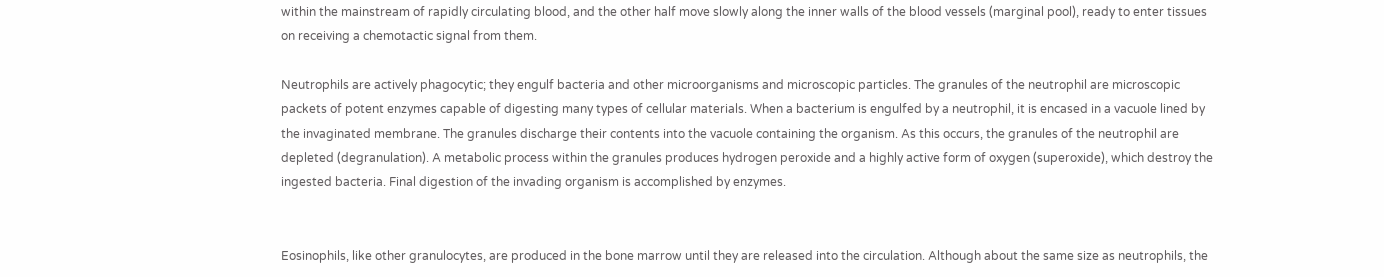within the mainstream of rapidly circulating blood, and the other half move slowly along the inner walls of the blood vessels (marginal pool), ready to enter tissues on receiving a chemotactic signal from them.

Neutrophils are actively phagocytic; they engulf bacteria and other microorganisms and microscopic particles. The granules of the neutrophil are microscopic packets of potent enzymes capable of digesting many types of cellular materials. When a bacterium is engulfed by a neutrophil, it is encased in a vacuole lined by the invaginated membrane. The granules discharge their contents into the vacuole containing the organism. As this occurs, the granules of the neutrophil are depleted (degranulation). A metabolic process within the granules produces hydrogen peroxide and a highly active form of oxygen (superoxide), which destroy the ingested bacteria. Final digestion of the invading organism is accomplished by enzymes.


Eosinophils, like other granulocytes, are produced in the bone marrow until they are released into the circulation. Although about the same size as neutrophils, the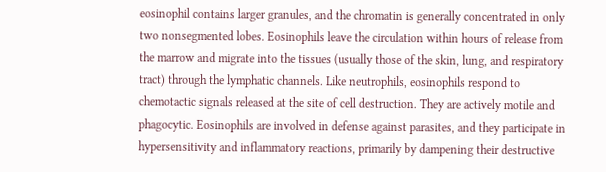eosinophil contains larger granules, and the chromatin is generally concentrated in only two nonsegmented lobes. Eosinophils leave the circulation within hours of release from the marrow and migrate into the tissues (usually those of the skin, lung, and respiratory tract) through the lymphatic channels. Like neutrophils, eosinophils respond to chemotactic signals released at the site of cell destruction. They are actively motile and phagocytic. Eosinophils are involved in defense against parasites, and they participate in hypersensitivity and inflammatory reactions, primarily by dampening their destructive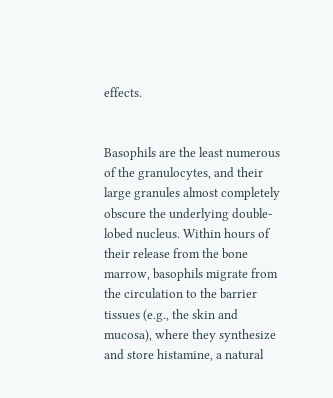effects.


Basophils are the least numerous of the granulocytes, and their large granules almost completely obscure the underlying double-lobed nucleus. Within hours of their release from the bone marrow, basophils migrate from the circulation to the barrier tissues (e.g., the skin and mucosa), where they synthesize and store histamine, a natural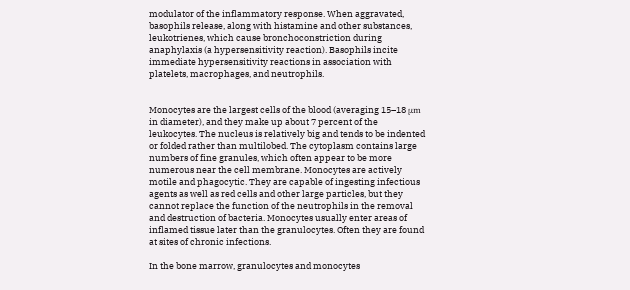modulator of the inflammatory response. When aggravated, basophils release, along with histamine and other substances, leukotrienes, which cause bronchoconstriction during anaphylaxis (a hypersensitivity reaction). Basophils incite immediate hypersensitivity reactions in association with platelets, macrophages, and neutrophils.


Monocytes are the largest cells of the blood (averaging 15–18 μm in diameter), and they make up about 7 percent of the leukocytes. The nucleus is relatively big and tends to be indented or folded rather than multilobed. The cytoplasm contains large numbers of fine granules, which often appear to be more numerous near the cell membrane. Monocytes are actively motile and phagocytic. They are capable of ingesting infectious agents as well as red cells and other large particles, but they cannot replace the function of the neutrophils in the removal and destruction of bacteria. Monocytes usually enter areas of inflamed tissue later than the granulocytes. Often they are found at sites of chronic infections.

In the bone marrow, granulocytes and monocytes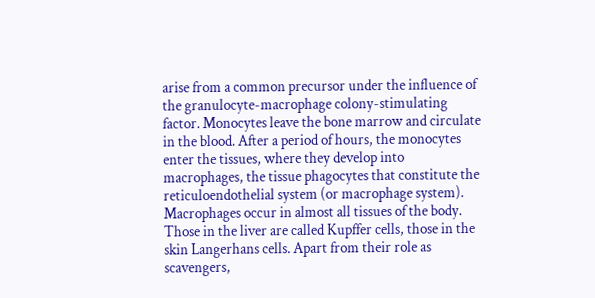arise from a common precursor under the influence of the granulocyte-macrophage colony-stimulating factor. Monocytes leave the bone marrow and circulate in the blood. After a period of hours, the monocytes enter the tissues, where they develop into macrophages, the tissue phagocytes that constitute the reticuloendothelial system (or macrophage system). Macrophages occur in almost all tissues of the body. Those in the liver are called Kupffer cells, those in the skin Langerhans cells. Apart from their role as scavengers,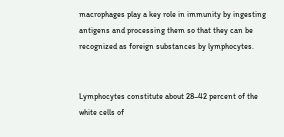macrophages play a key role in immunity by ingesting antigens and processing them so that they can be recognized as foreign substances by lymphocytes.


Lymphocytes constitute about 28–42 percent of the white cells of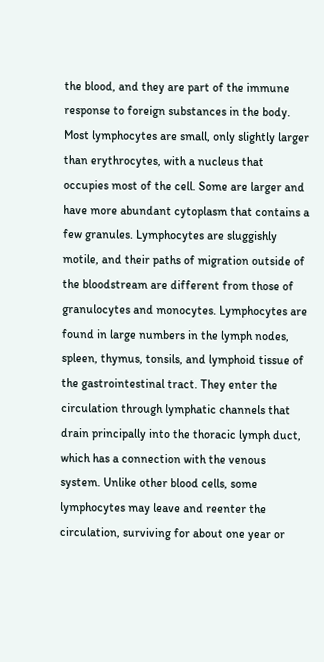the blood, and they are part of the immune response to foreign substances in the body. Most lymphocytes are small, only slightly larger than erythrocytes, with a nucleus that occupies most of the cell. Some are larger and have more abundant cytoplasm that contains a few granules. Lymphocytes are sluggishly motile, and their paths of migration outside of the bloodstream are different from those of granulocytes and monocytes. Lymphocytes are found in large numbers in the lymph nodes, spleen, thymus, tonsils, and lymphoid tissue of the gastrointestinal tract. They enter the circulation through lymphatic channels that drain principally into the thoracic lymph duct, which has a connection with the venous system. Unlike other blood cells, some lymphocytes may leave and reenter the circulation, surviving for about one year or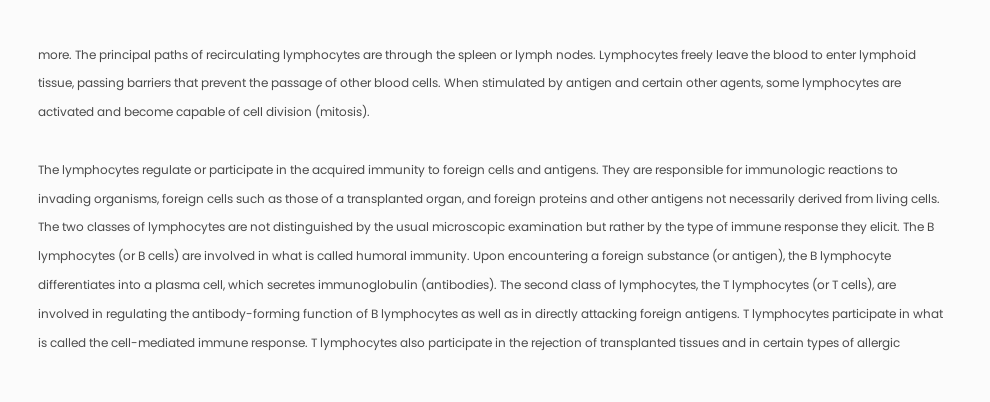more. The principal paths of recirculating lymphocytes are through the spleen or lymph nodes. Lymphocytes freely leave the blood to enter lymphoid tissue, passing barriers that prevent the passage of other blood cells. When stimulated by antigen and certain other agents, some lymphocytes are activated and become capable of cell division (mitosis).

The lymphocytes regulate or participate in the acquired immunity to foreign cells and antigens. They are responsible for immunologic reactions to invading organisms, foreign cells such as those of a transplanted organ, and foreign proteins and other antigens not necessarily derived from living cells. The two classes of lymphocytes are not distinguished by the usual microscopic examination but rather by the type of immune response they elicit. The B lymphocytes (or B cells) are involved in what is called humoral immunity. Upon encountering a foreign substance (or antigen), the B lymphocyte differentiates into a plasma cell, which secretes immunoglobulin (antibodies). The second class of lymphocytes, the T lymphocytes (or T cells), are involved in regulating the antibody-forming function of B lymphocytes as well as in directly attacking foreign antigens. T lymphocytes participate in what is called the cell-mediated immune response. T lymphocytes also participate in the rejection of transplanted tissues and in certain types of allergic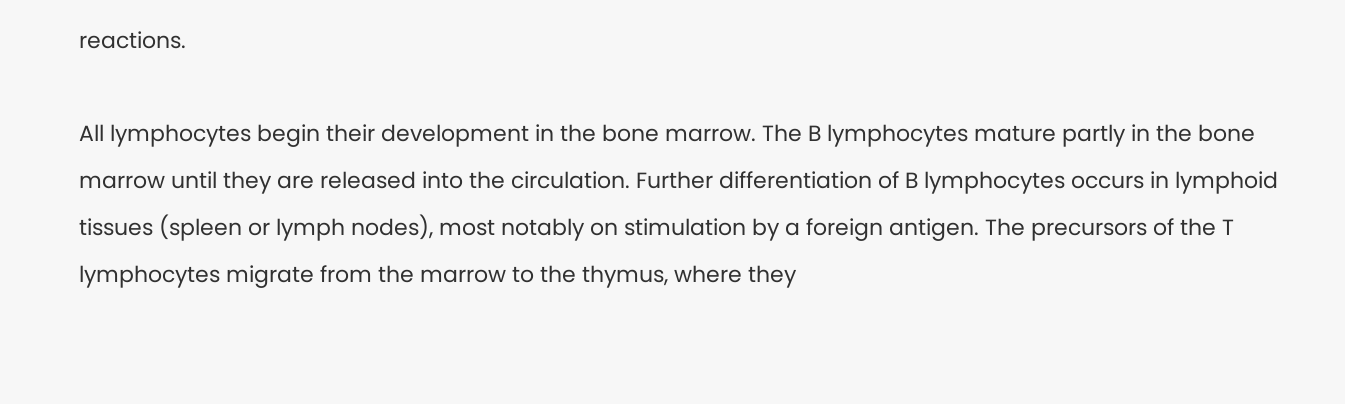reactions.

All lymphocytes begin their development in the bone marrow. The B lymphocytes mature partly in the bone marrow until they are released into the circulation. Further differentiation of B lymphocytes occurs in lymphoid tissues (spleen or lymph nodes), most notably on stimulation by a foreign antigen. The precursors of the T lymphocytes migrate from the marrow to the thymus, where they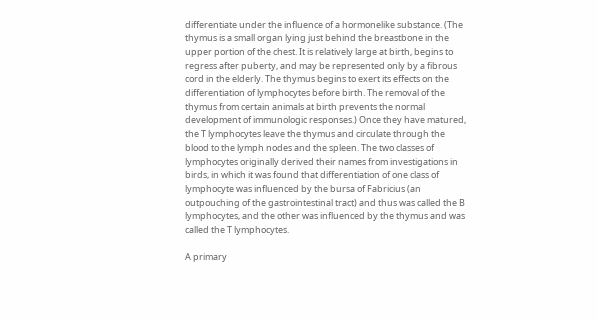differentiate under the influence of a hormonelike substance. (The thymus is a small organ lying just behind the breastbone in the upper portion of the chest. It is relatively large at birth, begins to regress after puberty, and may be represented only by a fibrous cord in the elderly. The thymus begins to exert its effects on the differentiation of lymphocytes before birth. The removal of the thymus from certain animals at birth prevents the normal development of immunologic responses.) Once they have matured, the T lymphocytes leave the thymus and circulate through the blood to the lymph nodes and the spleen. The two classes of lymphocytes originally derived their names from investigations in birds, in which it was found that differentiation of one class of lymphocyte was influenced by the bursa of Fabricius (an outpouching of the gastrointestinal tract) and thus was called the B lymphocytes, and the other was influenced by the thymus and was called the T lymphocytes.

A primary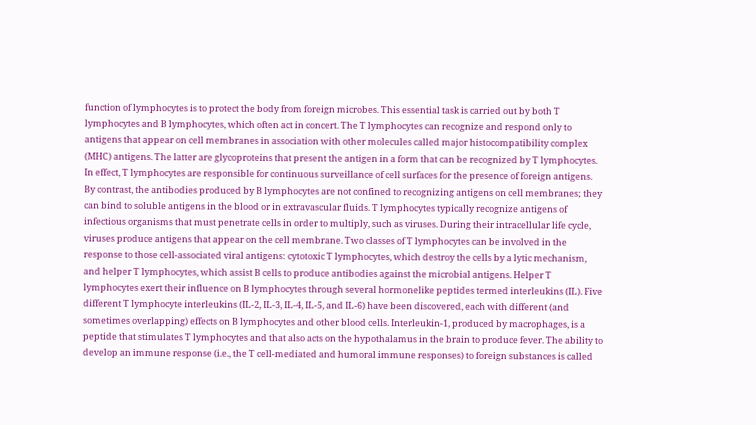function of lymphocytes is to protect the body from foreign microbes. This essential task is carried out by both T lymphocytes and B lymphocytes, which often act in concert. The T lymphocytes can recognize and respond only to antigens that appear on cell membranes in association with other molecules called major histocompatibility complex (MHC) antigens. The latter are glycoproteins that present the antigen in a form that can be recognized by T lymphocytes. In effect, T lymphocytes are responsible for continuous surveillance of cell surfaces for the presence of foreign antigens. By contrast, the antibodies produced by B lymphocytes are not confined to recognizing antigens on cell membranes; they can bind to soluble antigens in the blood or in extravascular fluids. T lymphocytes typically recognize antigens of infectious organisms that must penetrate cells in order to multiply, such as viruses. During their intracellular life cycle, viruses produce antigens that appear on the cell membrane. Two classes of T lymphocytes can be involved in the response to those cell-associated viral antigens: cytotoxic T lymphocytes, which destroy the cells by a lytic mechanism, and helper T lymphocytes, which assist B cells to produce antibodies against the microbial antigens. Helper T lymphocytes exert their influence on B lymphocytes through several hormonelike peptides termed interleukins (IL). Five different T lymphocyte interleukins (IL-2, IL-3, IL-4, IL-5, and IL-6) have been discovered, each with different (and sometimes overlapping) effects on B lymphocytes and other blood cells. Interleukin-1, produced by macrophages, is a peptide that stimulates T lymphocytes and that also acts on the hypothalamus in the brain to produce fever. The ability to develop an immune response (i.e., the T cell-mediated and humoral immune responses) to foreign substances is called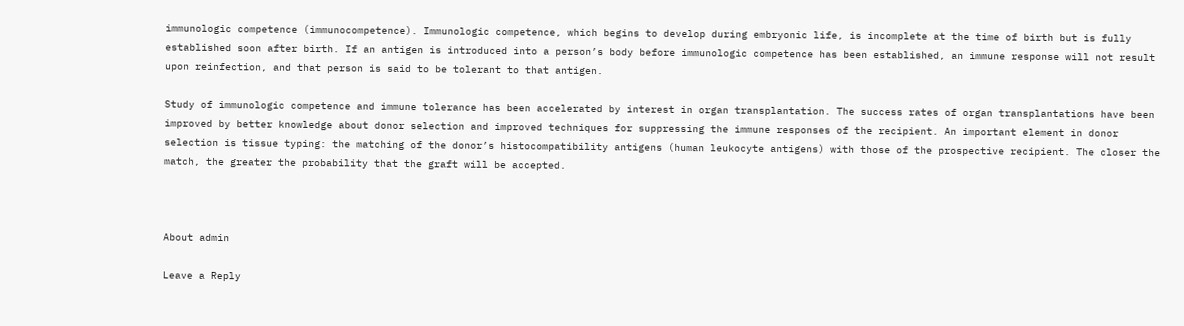immunologic competence (immunocompetence). Immunologic competence, which begins to develop during embryonic life, is incomplete at the time of birth but is fully established soon after birth. If an antigen is introduced into a person’s body before immunologic competence has been established, an immune response will not result upon reinfection, and that person is said to be tolerant to that antigen.

Study of immunologic competence and immune tolerance has been accelerated by interest in organ transplantation. The success rates of organ transplantations have been improved by better knowledge about donor selection and improved techniques for suppressing the immune responses of the recipient. An important element in donor selection is tissue typing: the matching of the donor’s histocompatibility antigens (human leukocyte antigens) with those of the prospective recipient. The closer the match, the greater the probability that the graft will be accepted.



About admin

Leave a Reply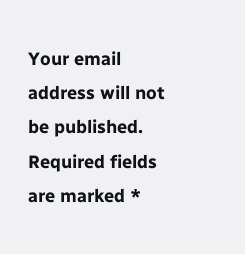Your email address will not be published. Required fields are marked *